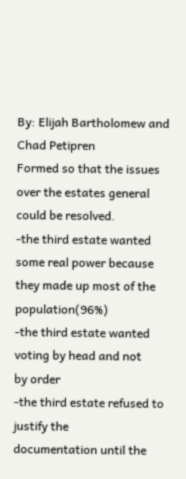By: Elijah Bartholomew and Chad Petipren
Formed so that the issues over the estates general
could be resolved.
-the third estate wanted some real power because
they made up most of the population(96%)
-the third estate wanted voting by head and not
by order
-the third estate refused to justify the
documentation until the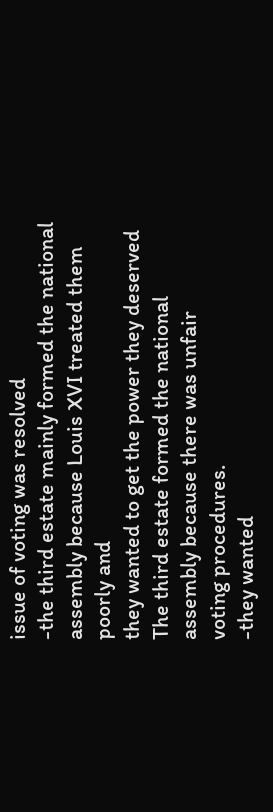issue of voting was resolved
-the third estate mainly formed the national
assembly because Louis XVI treated them poorly and
they wanted to get the power they deserved
The third estate formed the national
assembly because there was unfair
voting procedures.
-they wanted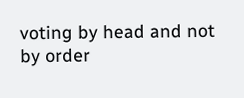voting by head and not
by order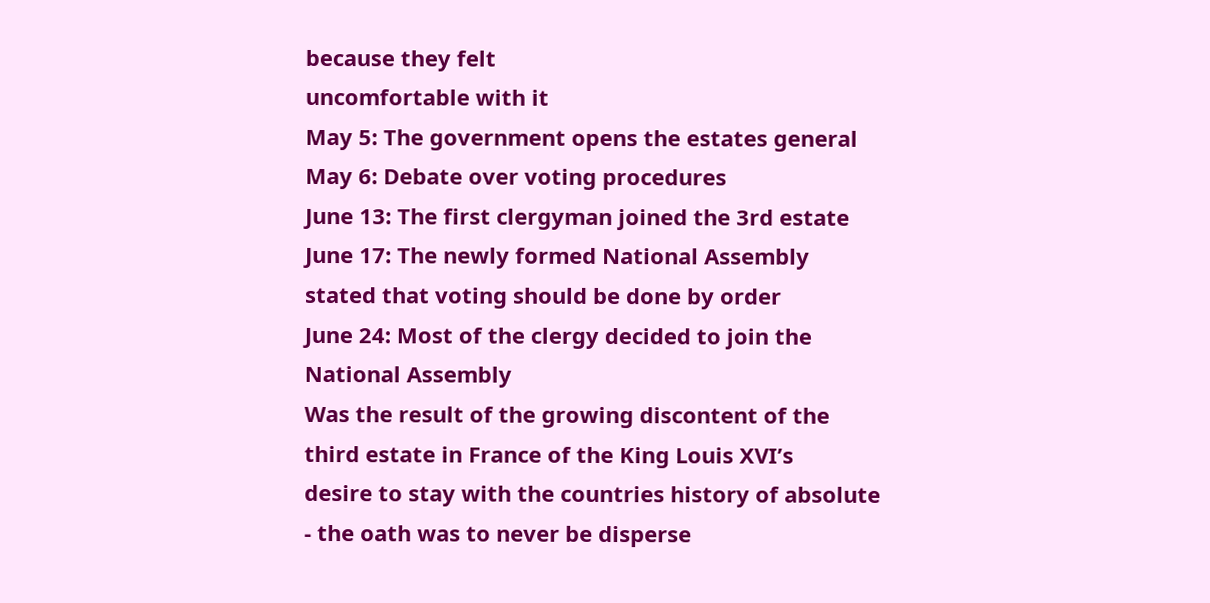because they felt
uncomfortable with it
May 5: The government opens the estates general
May 6: Debate over voting procedures
June 13: The first clergyman joined the 3rd estate
June 17: The newly formed National Assembly
stated that voting should be done by order
June 24: Most of the clergy decided to join the
National Assembly
Was the result of the growing discontent of the
third estate in France of the King Louis XVI’s
desire to stay with the countries history of absolute
- the oath was to never be disperse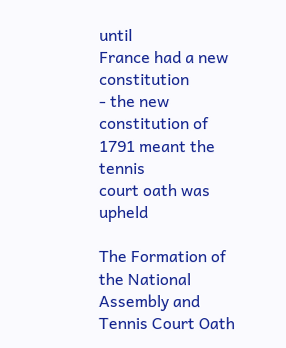until
France had a new constitution
- the new constitution of 1791 meant the tennis
court oath was upheld

The Formation of the National Assembly and Tennis Court Oath